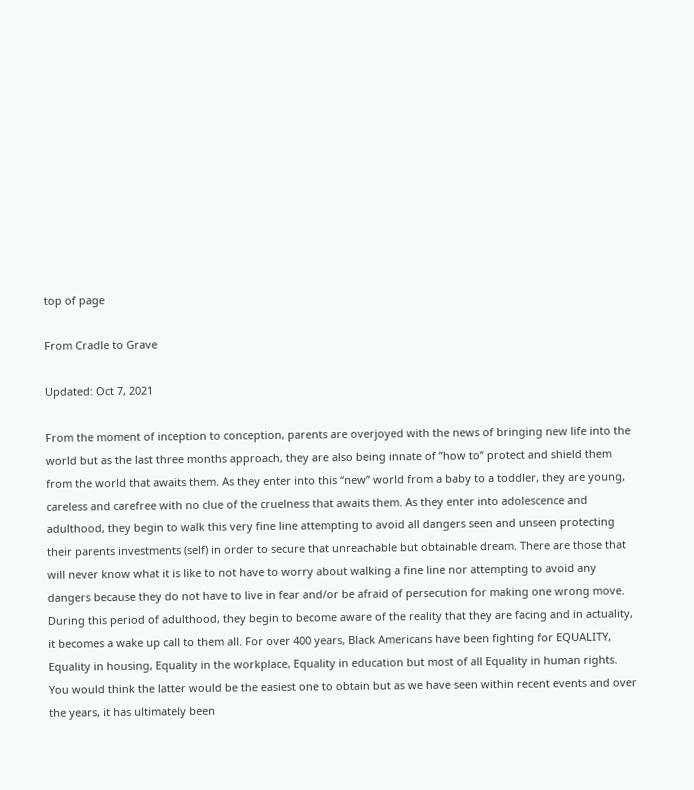top of page

From Cradle to Grave

Updated: Oct 7, 2021

From the moment of inception to conception, parents are overjoyed with the news of bringing new life into the world but as the last three months approach, they are also being innate of ”how to” protect and shield them from the world that awaits them. As they enter into this “new” world from a baby to a toddler, they are young, careless and carefree with no clue of the cruelness that awaits them. As they enter into adolescence and adulthood, they begin to walk this very fine line attempting to avoid all dangers seen and unseen protecting their parents investments (self) in order to secure that unreachable but obtainable dream. There are those that will never know what it is like to not have to worry about walking a fine line nor attempting to avoid any dangers because they do not have to live in fear and/or be afraid of persecution for making one wrong move. During this period of adulthood, they begin to become aware of the reality that they are facing and in actuality, it becomes a wake up call to them all. For over 400 years, Black Americans have been fighting for EQUALITY, Equality in housing, Equality in the workplace, Equality in education but most of all Equality in human rights. You would think the latter would be the easiest one to obtain but as we have seen within recent events and over the years, it has ultimately been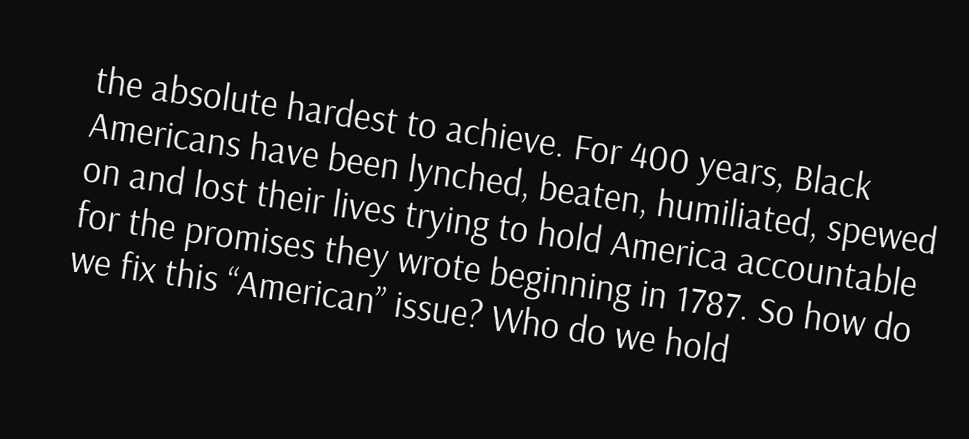the absolute hardest to achieve. For 400 years, Black Americans have been lynched, beaten, humiliated, spewed on and lost their lives trying to hold America accountable for the promises they wrote beginning in 1787. So how do we fix this “American” issue? Who do we hold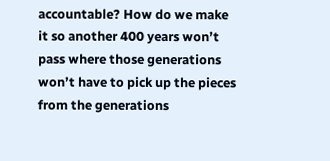accountable? How do we make it so another 400 years won’t pass where those generations won’t have to pick up the pieces from the generations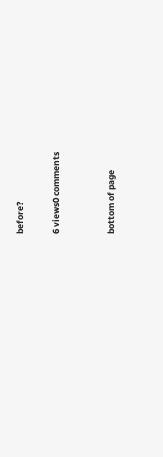before?

6 views0 comments


bottom of page